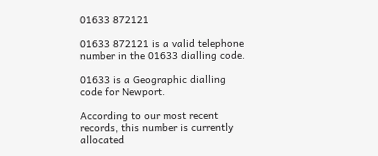01633 872121

01633 872121 is a valid telephone number in the 01633 dialling code.

01633 is a Geographic dialling code for Newport.

According to our most recent records, this number is currently allocated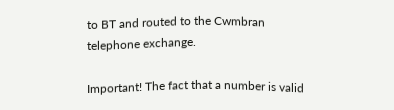to BT and routed to the Cwmbran telephone exchange.

Important! The fact that a number is valid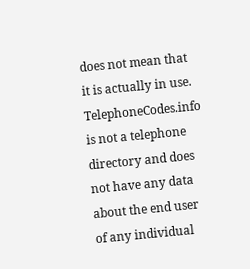does not mean that it is actually in use. TelephoneCodes.info is not a telephone directory and does not have any data about the end user of any individual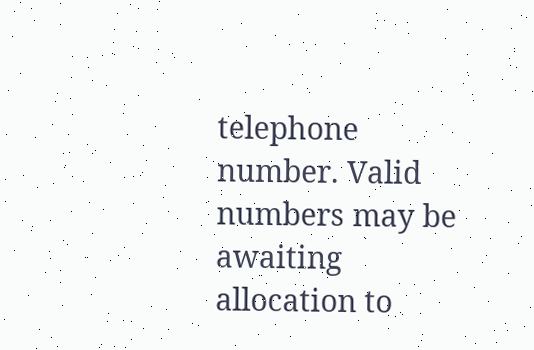telephone number. Valid numbers may be awaiting allocation to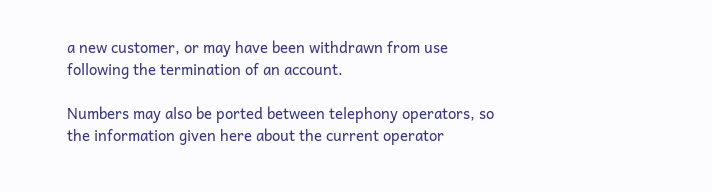a new customer, or may have been withdrawn from use following the termination of an account.

Numbers may also be ported between telephony operators, so the information given here about the current operator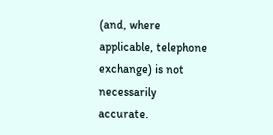(and, where applicable, telephone exchange) is not necessarily accurate.